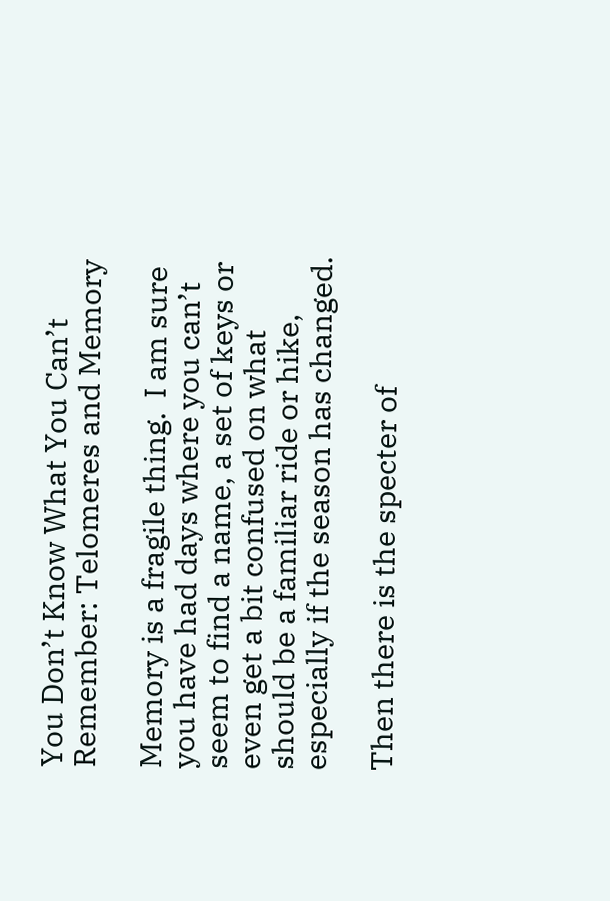You Don’t Know What You Can’t Remember: Telomeres and Memory

Memory is a fragile thing.  I am sure you have had days where you can’t seem to find a name, a set of keys or even get a bit confused on what should be a familiar ride or hike, especially if the season has changed.

Then there is the specter of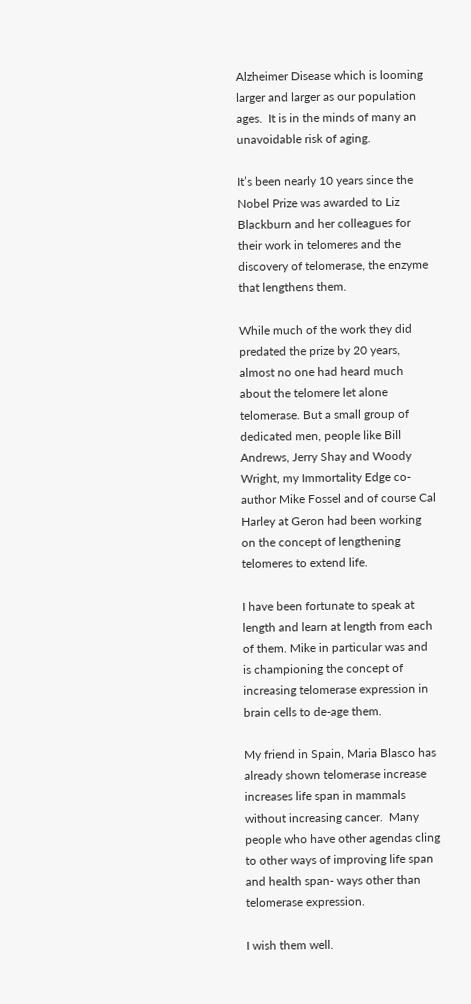Alzheimer Disease which is looming larger and larger as our population ages.  It is in the minds of many an unavoidable risk of aging.

It’s been nearly 10 years since the Nobel Prize was awarded to Liz Blackburn and her colleagues for their work in telomeres and the discovery of telomerase, the enzyme that lengthens them.

While much of the work they did predated the prize by 20 years, almost no one had heard much about the telomere let alone telomerase. But a small group of dedicated men, people like Bill Andrews, Jerry Shay and Woody Wright, my Immortality Edge co-author Mike Fossel and of course Cal Harley at Geron had been working on the concept of lengthening telomeres to extend life.

I have been fortunate to speak at length and learn at length from each of them. Mike in particular was and is championing the concept of increasing telomerase expression in brain cells to de-age them.

My friend in Spain, Maria Blasco has already shown telomerase increase increases life span in mammals without increasing cancer.  Many people who have other agendas cling to other ways of improving life span and health span- ways other than telomerase expression.

I wish them well.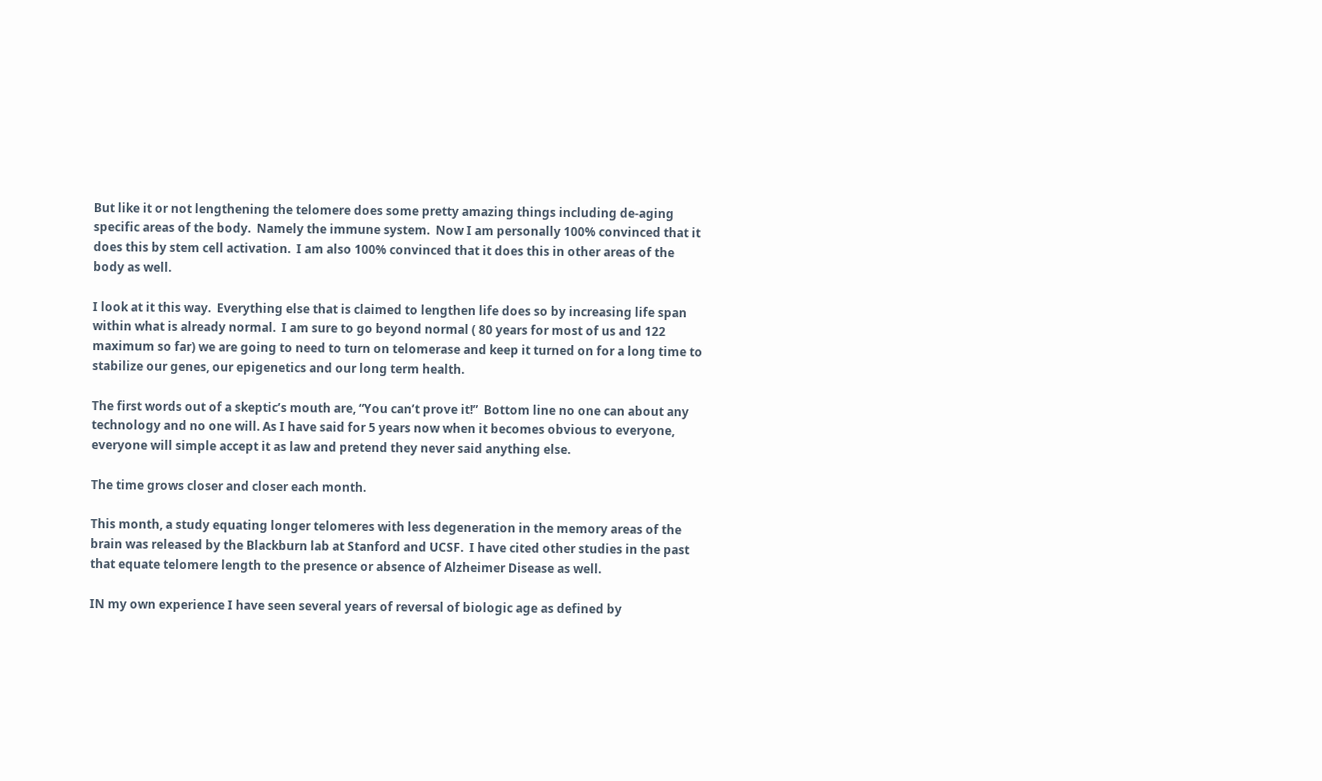But like it or not lengthening the telomere does some pretty amazing things including de-aging specific areas of the body.  Namely the immune system.  Now I am personally 100% convinced that it does this by stem cell activation.  I am also 100% convinced that it does this in other areas of the body as well.

I look at it this way.  Everything else that is claimed to lengthen life does so by increasing life span within what is already normal.  I am sure to go beyond normal ( 80 years for most of us and 122 maximum so far) we are going to need to turn on telomerase and keep it turned on for a long time to stabilize our genes, our epigenetics and our long term health.

The first words out of a skeptic’s mouth are, “You can’t prove it!”  Bottom line no one can about any technology and no one will. As I have said for 5 years now when it becomes obvious to everyone, everyone will simple accept it as law and pretend they never said anything else.

The time grows closer and closer each month.

This month, a study equating longer telomeres with less degeneration in the memory areas of the brain was released by the Blackburn lab at Stanford and UCSF.  I have cited other studies in the past that equate telomere length to the presence or absence of Alzheimer Disease as well.

IN my own experience I have seen several years of reversal of biologic age as defined by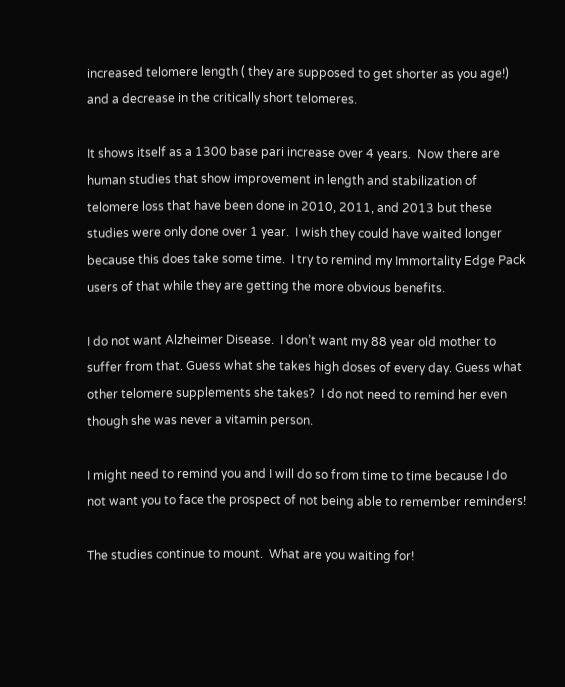increased telomere length ( they are supposed to get shorter as you age!) and a decrease in the critically short telomeres.

It shows itself as a 1300 base pari increase over 4 years.  Now there are human studies that show improvement in length and stabilization of telomere loss that have been done in 2010, 2011, and 2013 but these studies were only done over 1 year.  I wish they could have waited longer because this does take some time.  I try to remind my Immortality Edge Pack users of that while they are getting the more obvious benefits.

I do not want Alzheimer Disease.  I don’t want my 88 year old mother to suffer from that. Guess what she takes high doses of every day. Guess what other telomere supplements she takes?  I do not need to remind her even though she was never a vitamin person.

I might need to remind you and I will do so from time to time because I do not want you to face the prospect of not being able to remember reminders!

The studies continue to mount.  What are you waiting for!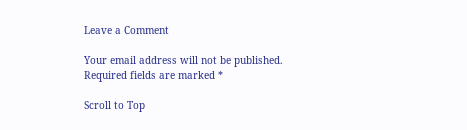Leave a Comment

Your email address will not be published. Required fields are marked *

Scroll to Top